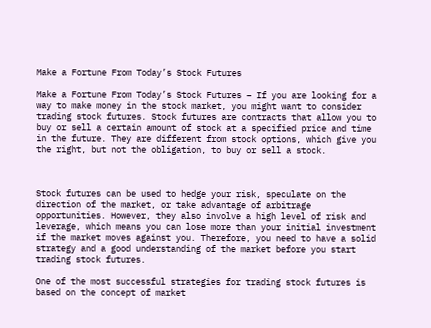Make a Fortune From Today’s Stock Futures

Make a Fortune From Today’s Stock Futures – If you are looking for a way to make money in the stock market, you might want to consider trading stock futures. Stock futures are contracts that allow you to buy or sell a certain amount of stock at a specified price and time in the future. They are different from stock options, which give you the right, but not the obligation, to buy or sell a stock.



Stock futures can be used to hedge your risk, speculate on the direction of the market, or take advantage of arbitrage opportunities. However, they also involve a high level of risk and leverage, which means you can lose more than your initial investment if the market moves against you. Therefore, you need to have a solid strategy and a good understanding of the market before you start trading stock futures.

One of the most successful strategies for trading stock futures is based on the concept of market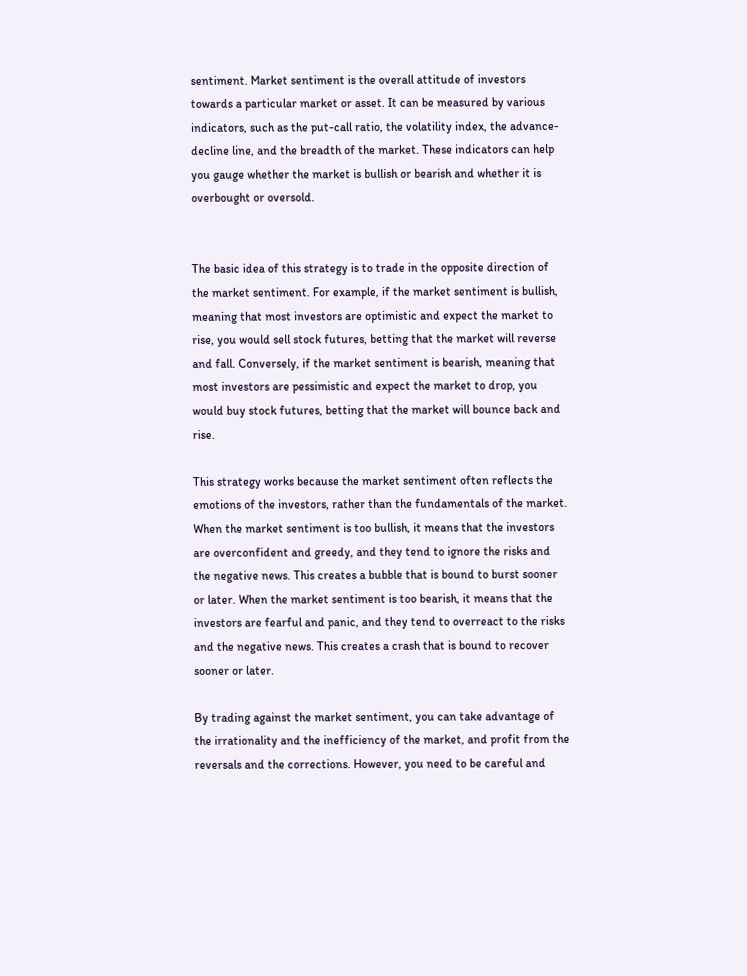sentiment. Market sentiment is the overall attitude of investors towards a particular market or asset. It can be measured by various indicators, such as the put-call ratio, the volatility index, the advance-decline line, and the breadth of the market. These indicators can help you gauge whether the market is bullish or bearish and whether it is overbought or oversold.


The basic idea of this strategy is to trade in the opposite direction of the market sentiment. For example, if the market sentiment is bullish, meaning that most investors are optimistic and expect the market to rise, you would sell stock futures, betting that the market will reverse and fall. Conversely, if the market sentiment is bearish, meaning that most investors are pessimistic and expect the market to drop, you would buy stock futures, betting that the market will bounce back and rise.

This strategy works because the market sentiment often reflects the emotions of the investors, rather than the fundamentals of the market. When the market sentiment is too bullish, it means that the investors are overconfident and greedy, and they tend to ignore the risks and the negative news. This creates a bubble that is bound to burst sooner or later. When the market sentiment is too bearish, it means that the investors are fearful and panic, and they tend to overreact to the risks and the negative news. This creates a crash that is bound to recover sooner or later.

By trading against the market sentiment, you can take advantage of the irrationality and the inefficiency of the market, and profit from the reversals and the corrections. However, you need to be careful and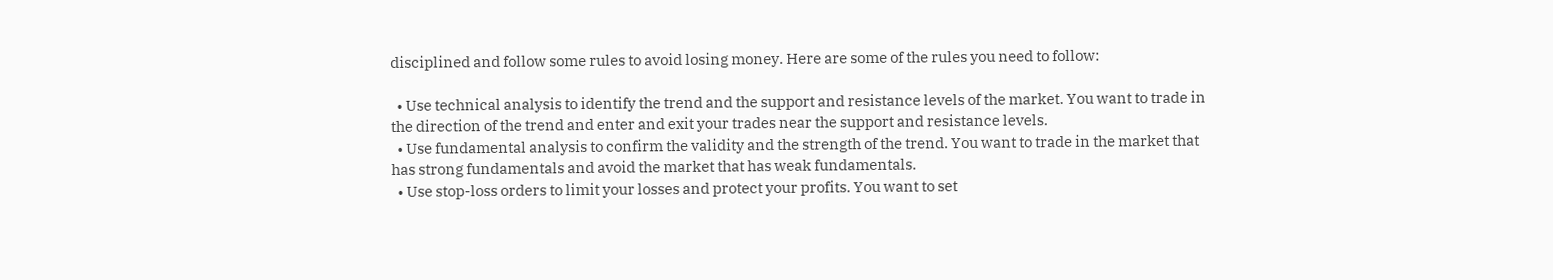disciplined and follow some rules to avoid losing money. Here are some of the rules you need to follow:

  • Use technical analysis to identify the trend and the support and resistance levels of the market. You want to trade in the direction of the trend and enter and exit your trades near the support and resistance levels.
  • Use fundamental analysis to confirm the validity and the strength of the trend. You want to trade in the market that has strong fundamentals and avoid the market that has weak fundamentals.
  • Use stop-loss orders to limit your losses and protect your profits. You want to set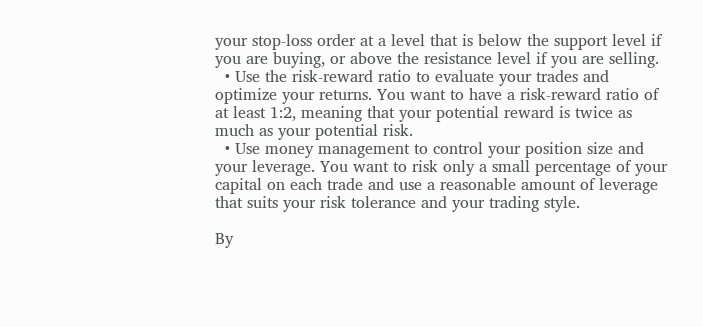your stop-loss order at a level that is below the support level if you are buying, or above the resistance level if you are selling.
  • Use the risk-reward ratio to evaluate your trades and optimize your returns. You want to have a risk-reward ratio of at least 1:2, meaning that your potential reward is twice as much as your potential risk.
  • Use money management to control your position size and your leverage. You want to risk only a small percentage of your capital on each trade and use a reasonable amount of leverage that suits your risk tolerance and your trading style.

By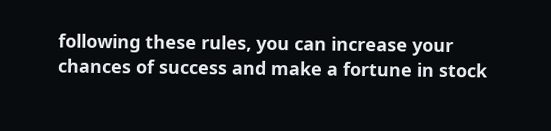following these rules, you can increase your chances of success and make a fortune in stock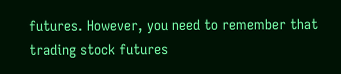futures. However, you need to remember that trading stock futures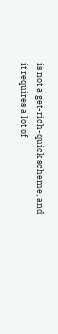is not a get-rich-quick scheme, and it requires a lot of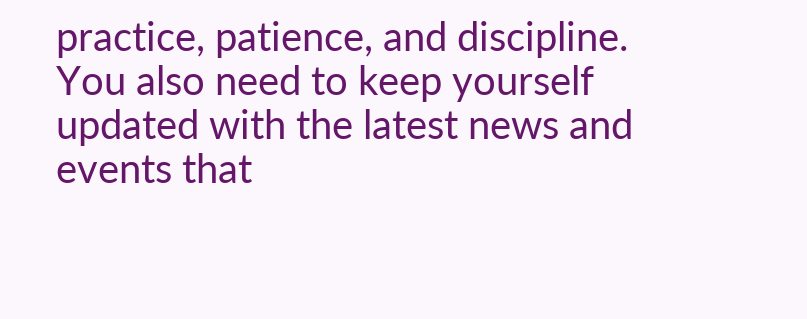practice, patience, and discipline. You also need to keep yourself updated with the latest news and events that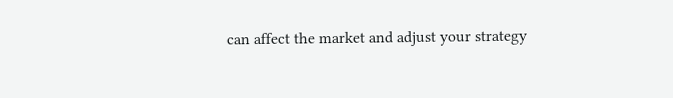can affect the market and adjust your strategy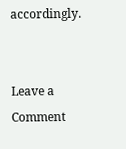accordingly.


Leave a Comment